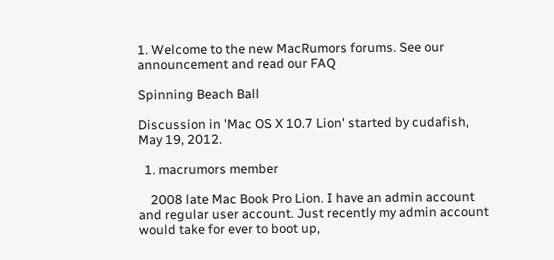1. Welcome to the new MacRumors forums. See our announcement and read our FAQ

Spinning Beach Ball

Discussion in 'Mac OS X 10.7 Lion' started by cudafish, May 19, 2012.

  1. macrumors member

    2008 late Mac Book Pro Lion. I have an admin account and regular user account. Just recently my admin account would take for ever to boot up,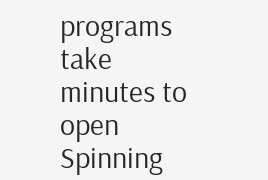programs take minutes to open Spinning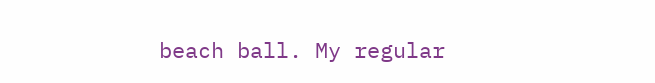beach ball. My regular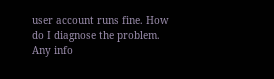user account runs fine. How do I diagnose the problem. Any info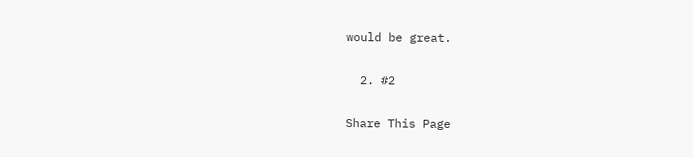would be great.

  2. #2

Share This Page